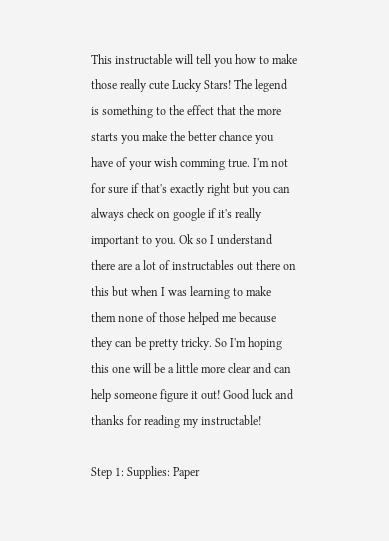This instructable will tell you how to make those really cute Lucky Stars! The legend is something to the effect that the more starts you make the better chance you have of your wish comming true. I'm not for sure if that's exactly right but you can always check on google if it's really important to you. Ok so I understand there are a lot of instructables out there on this but when I was learning to make them none of those helped me because they can be pretty tricky. So I'm hoping this one will be a little more clear and can help someone figure it out! Good luck and thanks for reading my instructable!

Step 1: Supplies: Paper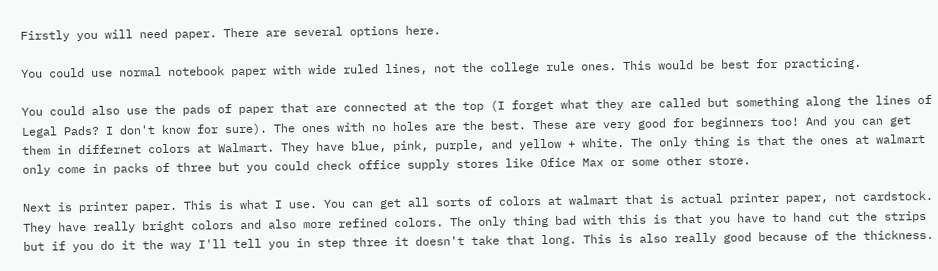Firstly you will need paper. There are several options here.

You could use normal notebook paper with wide ruled lines, not the college rule ones. This would be best for practicing.

You could also use the pads of paper that are connected at the top (I forget what they are called but something along the lines of Legal Pads? I don't know for sure). The ones with no holes are the best. These are very good for beginners too! And you can get them in differnet colors at Walmart. They have blue, pink, purple, and yellow + white. The only thing is that the ones at walmart only come in packs of three but you could check office supply stores like Ofice Max or some other store.

Next is printer paper. This is what I use. You can get all sorts of colors at walmart that is actual printer paper, not cardstock. They have really bright colors and also more refined colors. The only thing bad with this is that you have to hand cut the strips but if you do it the way I'll tell you in step three it doesn't take that long. This is also really good because of the thickness.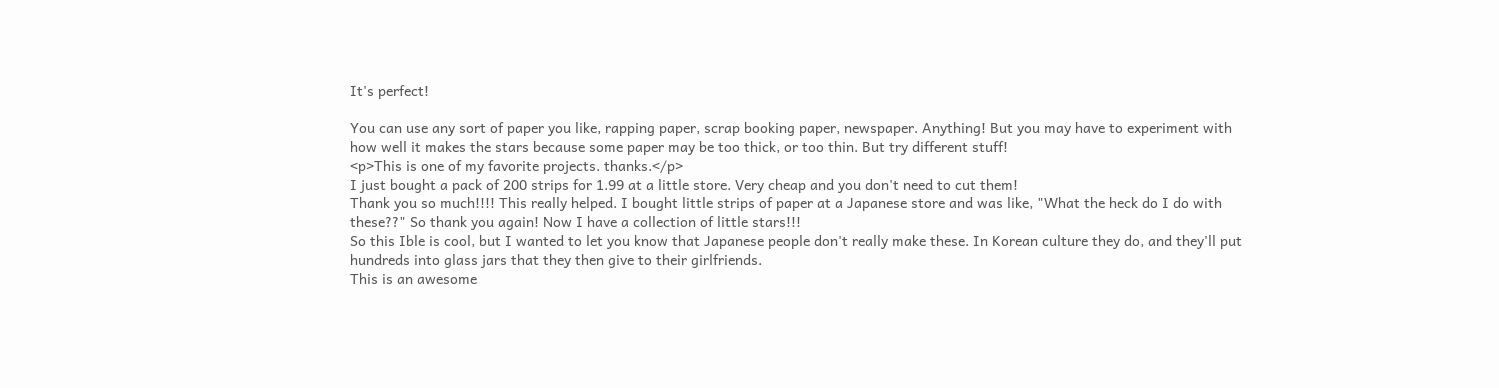It's perfect!

You can use any sort of paper you like, rapping paper, scrap booking paper, newspaper. Anything! But you may have to experiment with how well it makes the stars because some paper may be too thick, or too thin. But try different stuff!
<p>This is one of my favorite projects. thanks.</p>
I just bought a pack of 200 strips for 1.99 at a little store. Very cheap and you don't need to cut them!
Thank you so much!!!! This really helped. I bought little strips of paper at a Japanese store and was like, "What the heck do I do with these??" So thank you again! Now I have a collection of little stars!!!
So this Ible is cool, but I wanted to let you know that Japanese people don't really make these. In Korean culture they do, and they'll put hundreds into glass jars that they then give to their girlfriends.
This is an awesome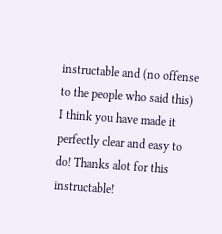instructable and (no offense to the people who said this) I think you have made it perfectly clear and easy to do! Thanks alot for this instructable!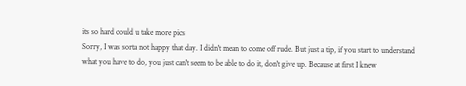its so hard could u take more pics
Sorry, I was sorta not happy that day. I didn't mean to come off rude. But just a tip, if you start to understand what you have to do, you just can't seem to be able to do it, don't give up. Because at first I knew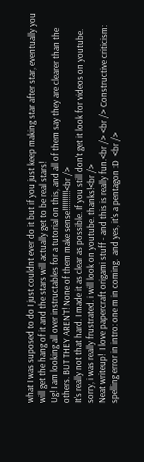what I was suposed to do I just couldnt ever do it but if you just keep making star after star, eventually you will get the hang of it and the stars will actually get to be real stars!
Ug! I am looking all over instructables for a tutorial on this, and all of them say they are clearer than the others. BUT THEY AREN'T! None of them make sense!!!!!!!!!!<br />
It's really not that hard. I made it as clear as possible. If you still don't get it look for videos on youtube.
sorry, i was really frustrated. i will look on youtube. thanks!<br />
Neat writeup!  I love papercraft origami stuff - and this is really fun.<br /> <br /> Constructive criticism: spelling error in intro: one m in coming.  and yes, it's a pentagon :D  <br />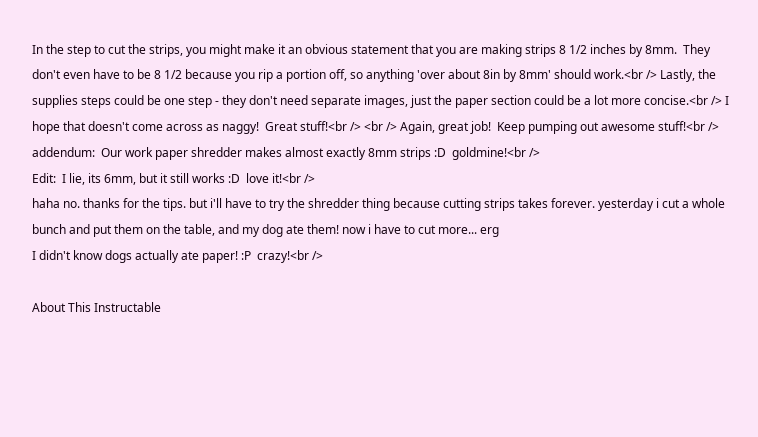In the step to cut the strips, you might make it an obvious statement that you are making strips 8 1/2 inches by 8mm.  They don't even have to be 8 1/2 because you rip a portion off, so anything 'over about 8in by 8mm' should work.<br /> Lastly, the supplies steps could be one step - they don't need separate images, just the paper section could be a lot more concise.<br /> I hope that doesn't come across as naggy!  Great stuff!<br /> <br /> Again, great job!  Keep pumping out awesome stuff!<br />
addendum:  Our work paper shredder makes almost exactly 8mm strips :D  goldmine!<br />
Edit:  I lie, its 6mm, but it still works :D  love it!<br />
haha no. thanks for the tips. but i'll have to try the shredder thing because cutting strips takes forever. yesterday i cut a whole bunch and put them on the table, and my dog ate them! now i have to cut more... erg
I didn't know dogs actually ate paper! :P  crazy!<br />

About This Instructable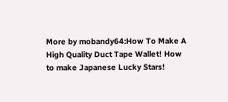More by mobandy64:How To Make A High Quality Duct Tape Wallet! How to make Japanese Lucky Stars!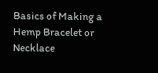Basics of Making a Hemp Bracelet or Necklace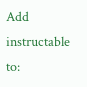Add instructable to: